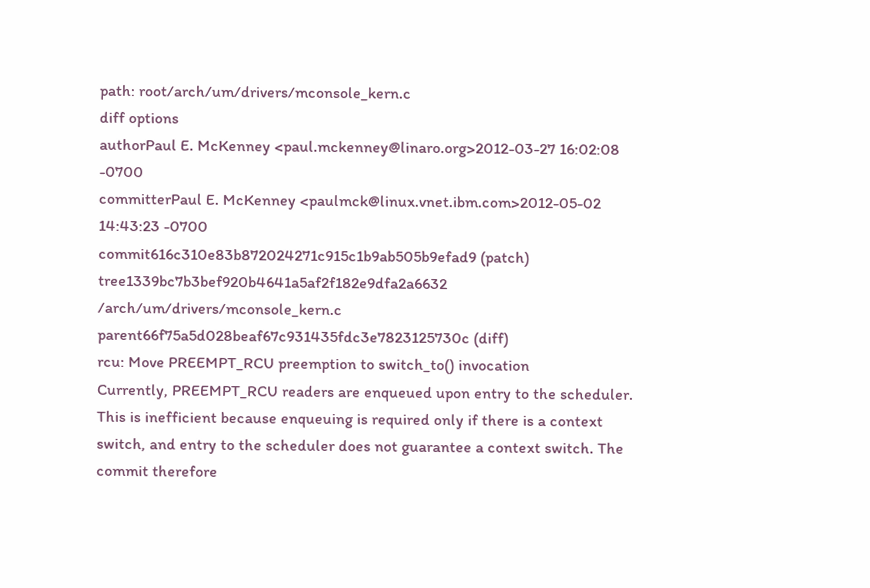path: root/arch/um/drivers/mconsole_kern.c
diff options
authorPaul E. McKenney <paul.mckenney@linaro.org>2012-03-27 16:02:08 -0700
committerPaul E. McKenney <paulmck@linux.vnet.ibm.com>2012-05-02 14:43:23 -0700
commit616c310e83b872024271c915c1b9ab505b9efad9 (patch)
tree1339bc7b3bef920b4641a5af2f182e9dfa2a6632 /arch/um/drivers/mconsole_kern.c
parent66f75a5d028beaf67c931435fdc3e7823125730c (diff)
rcu: Move PREEMPT_RCU preemption to switch_to() invocation
Currently, PREEMPT_RCU readers are enqueued upon entry to the scheduler. This is inefficient because enqueuing is required only if there is a context switch, and entry to the scheduler does not guarantee a context switch. The commit therefore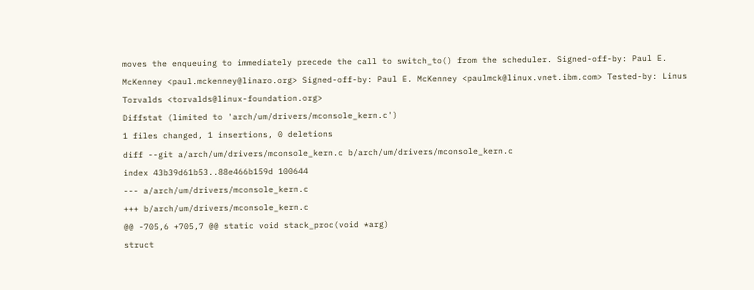moves the enqueuing to immediately precede the call to switch_to() from the scheduler. Signed-off-by: Paul E. McKenney <paul.mckenney@linaro.org> Signed-off-by: Paul E. McKenney <paulmck@linux.vnet.ibm.com> Tested-by: Linus Torvalds <torvalds@linux-foundation.org>
Diffstat (limited to 'arch/um/drivers/mconsole_kern.c')
1 files changed, 1 insertions, 0 deletions
diff --git a/arch/um/drivers/mconsole_kern.c b/arch/um/drivers/mconsole_kern.c
index 43b39d61b53..88e466b159d 100644
--- a/arch/um/drivers/mconsole_kern.c
+++ b/arch/um/drivers/mconsole_kern.c
@@ -705,6 +705,7 @@ static void stack_proc(void *arg)
struct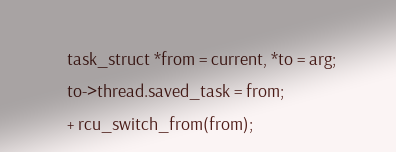task_struct *from = current, *to = arg;
to->thread.saved_task = from;
+ rcu_switch_from(from);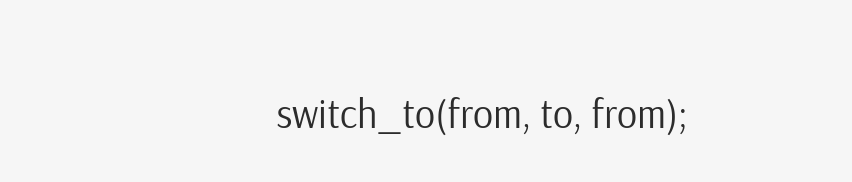switch_to(from, to, from);